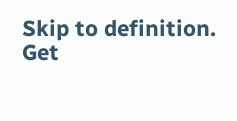Skip to definition.
Get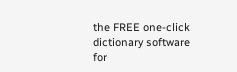the FREE one-click dictionary software for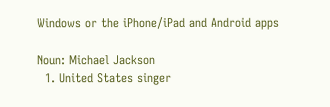Windows or the iPhone/iPad and Android apps

Noun: Michael Jackson
  1. United States singer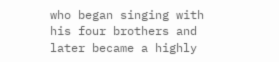who began singing with his four brothers and later became a highly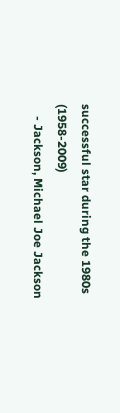successful star during the 1980s (1958-2009)
    - Jackson, Michael Joe Jackson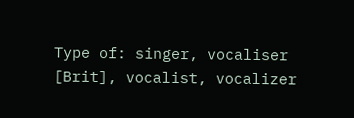Type of: singer, vocaliser [Brit], vocalist, vocalizer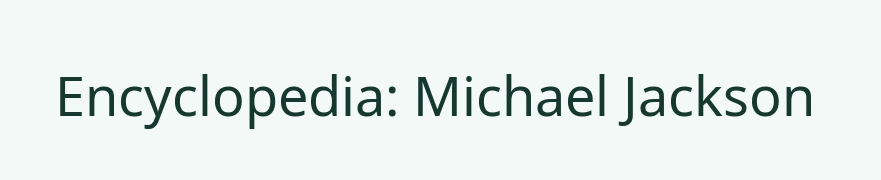Encyclopedia: Michael Jackson